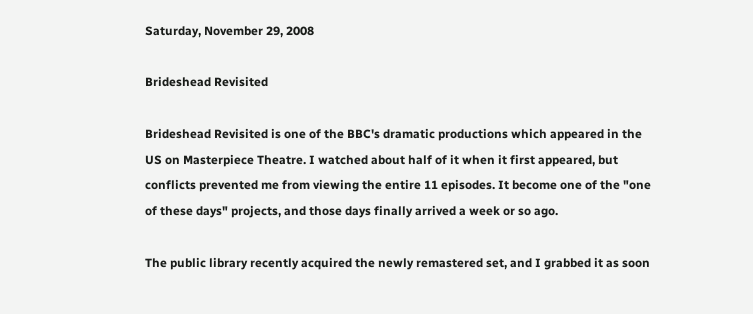Saturday, November 29, 2008

Brideshead Revisited

Brideshead Revisited is one of the BBC's dramatic productions which appeared in the US on Masterpiece Theatre. I watched about half of it when it first appeared, but conflicts prevented me from viewing the entire 11 episodes. It become one of the "one of these days" projects, and those days finally arrived a week or so ago.

The public library recently acquired the newly remastered set, and I grabbed it as soon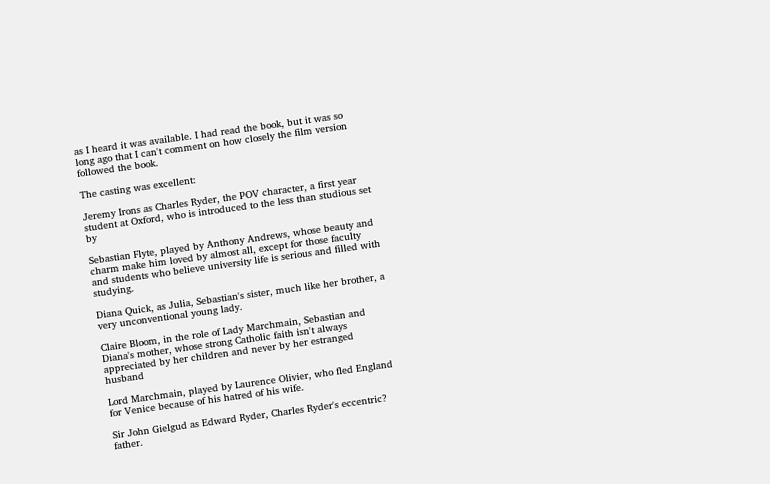as I heard it was available. I had read the book, but it was so long ago that I can't comment on how closely the film version followed the book.

The casting was excellent:

Jeremy Irons as Charles Ryder, the POV character, a first year student at Oxford, who is introduced to the less than studious set by

Sebastian Flyte, played by Anthony Andrews, whose beauty and charm make him loved by almost all, except for those faculty and students who believe university life is serious and filled with studying.

Diana Quick, as Julia, Sebastian's sister, much like her brother, a very unconventional young lady.

Claire Bloom, in the role of Lady Marchmain, Sebastian and Diana's mother, whose strong Catholic faith isn't always appreciated by her children and never by her estranged husband

Lord Marchmain, played by Laurence Olivier, who fled England for Venice because of his hatred of his wife.

Sir John Gielgud as Edward Ryder, Charles Ryder's eccentric? father.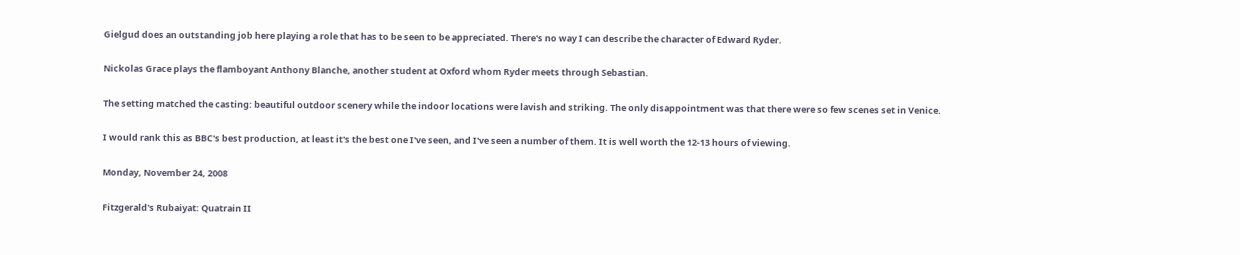Gielgud does an outstanding job here playing a role that has to be seen to be appreciated. There's no way I can describe the character of Edward Ryder.

Nickolas Grace plays the flamboyant Anthony Blanche, another student at Oxford whom Ryder meets through Sebastian.

The setting matched the casting: beautiful outdoor scenery while the indoor locations were lavish and striking. The only disappointment was that there were so few scenes set in Venice.

I would rank this as BBC's best production, at least it's the best one I've seen, and I've seen a number of them. It is well worth the 12-13 hours of viewing.

Monday, November 24, 2008

Fitzgerald's Rubaiyat: Quatrain II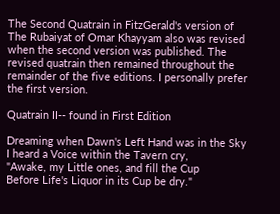The Second Quatrain in FitzGerald's version of The Rubaiyat of Omar Khayyam also was revised when the second version was published. The revised quatrain then remained throughout the remainder of the five editions. I personally prefer the first version.

Quatrain II-- found in First Edition

Dreaming when Dawn's Left Hand was in the Sky
I heard a Voice within the Tavern cry,
"Awake, my Little ones, and fill the Cup
Before Life's Liquor in its Cup be dry."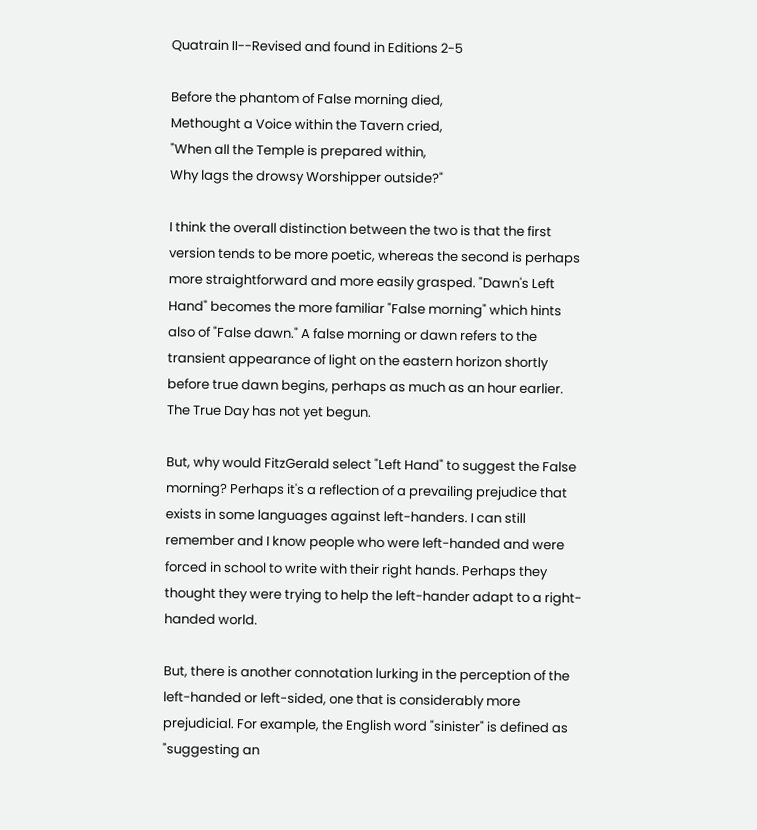Quatrain II--Revised and found in Editions 2-5

Before the phantom of False morning died,
Methought a Voice within the Tavern cried,
"When all the Temple is prepared within,
Why lags the drowsy Worshipper outside?"

I think the overall distinction between the two is that the first version tends to be more poetic, whereas the second is perhaps more straightforward and more easily grasped. "Dawn's Left Hand" becomes the more familiar "False morning" which hints also of "False dawn." A false morning or dawn refers to the transient appearance of light on the eastern horizon shortly before true dawn begins, perhaps as much as an hour earlier. The True Day has not yet begun.

But, why would FitzGerald select "Left Hand" to suggest the False morning? Perhaps it's a reflection of a prevailing prejudice that exists in some languages against left-handers. I can still remember and I know people who were left-handed and were forced in school to write with their right hands. Perhaps they thought they were trying to help the left-hander adapt to a right-handed world.

But, there is another connotation lurking in the perception of the left-handed or left-sided, one that is considerably more prejudicial. For example, the English word "sinister" is defined as "suggesting an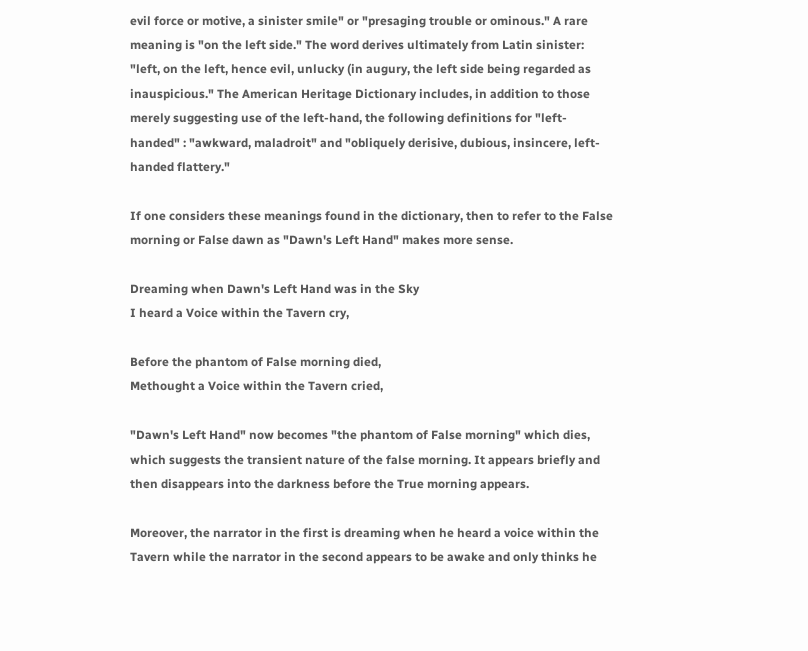evil force or motive, a sinister smile" or "presaging trouble or ominous." A rare meaning is "on the left side." The word derives ultimately from Latin sinister: "left, on the left, hence evil, unlucky (in augury, the left side being regarded as inauspicious." The American Heritage Dictionary includes, in addition to those merely suggesting use of the left-hand, the following definitions for "left-handed" : "awkward, maladroit" and "obliquely derisive, dubious, insincere, left-handed flattery."

If one considers these meanings found in the dictionary, then to refer to the False morning or False dawn as "Dawn's Left Hand" makes more sense.

Dreaming when Dawn's Left Hand was in the Sky
I heard a Voice within the Tavern cry,

Before the phantom of False morning died,
Methought a Voice within the Tavern cried,

"Dawn's Left Hand" now becomes "the phantom of False morning" which dies, which suggests the transient nature of the false morning. It appears briefly and then disappears into the darkness before the True morning appears.

Moreover, the narrator in the first is dreaming when he heard a voice within the Tavern while the narrator in the second appears to be awake and only thinks he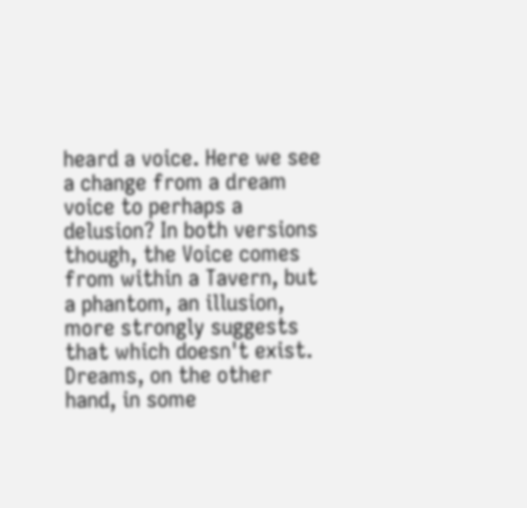heard a voice. Here we see a change from a dream voice to perhaps a delusion? In both versions though, the Voice comes from within a Tavern, but a phantom, an illusion, more strongly suggests that which doesn't exist. Dreams, on the other hand, in some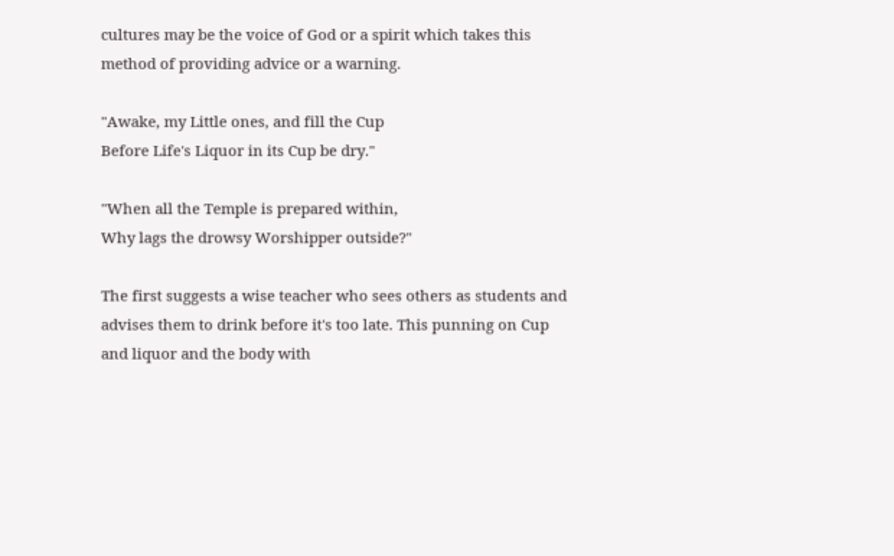cultures may be the voice of God or a spirit which takes this method of providing advice or a warning.

"Awake, my Little ones, and fill the Cup
Before Life's Liquor in its Cup be dry."

"When all the Temple is prepared within,
Why lags the drowsy Worshipper outside?"

The first suggests a wise teacher who sees others as students and advises them to drink before it's too late. This punning on Cup and liquor and the body with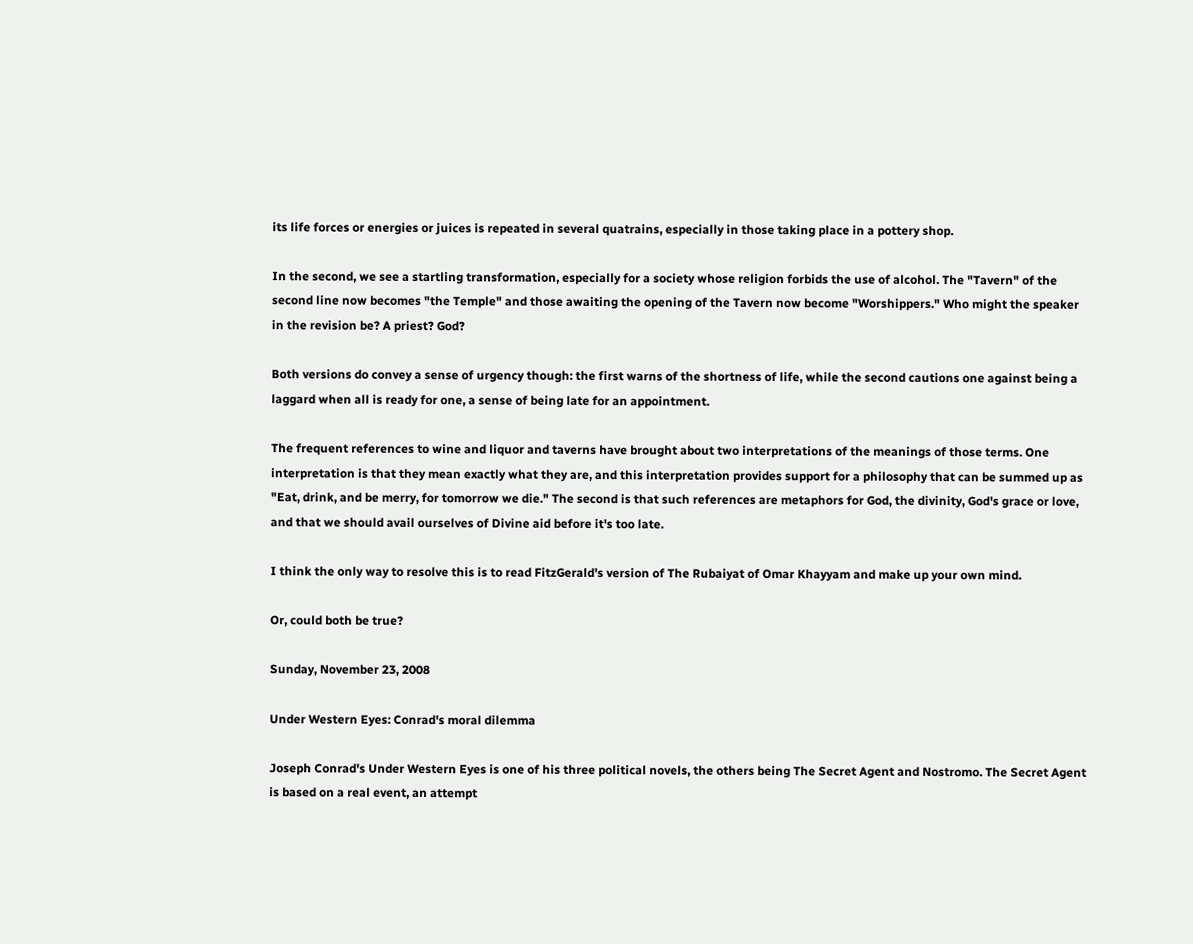its life forces or energies or juices is repeated in several quatrains, especially in those taking place in a pottery shop.

In the second, we see a startling transformation, especially for a society whose religion forbids the use of alcohol. The "Tavern" of the second line now becomes "the Temple" and those awaiting the opening of the Tavern now become "Worshippers." Who might the speaker in the revision be? A priest? God?

Both versions do convey a sense of urgency though: the first warns of the shortness of life, while the second cautions one against being a laggard when all is ready for one, a sense of being late for an appointment.

The frequent references to wine and liquor and taverns have brought about two interpretations of the meanings of those terms. One interpretation is that they mean exactly what they are, and this interpretation provides support for a philosophy that can be summed up as "Eat, drink, and be merry, for tomorrow we die." The second is that such references are metaphors for God, the divinity, God's grace or love, and that we should avail ourselves of Divine aid before it's too late.

I think the only way to resolve this is to read FitzGerald's version of The Rubaiyat of Omar Khayyam and make up your own mind.

Or, could both be true?

Sunday, November 23, 2008

Under Western Eyes: Conrad's moral dilemma

Joseph Conrad's Under Western Eyes is one of his three political novels, the others being The Secret Agent and Nostromo. The Secret Agent is based on a real event, an attempt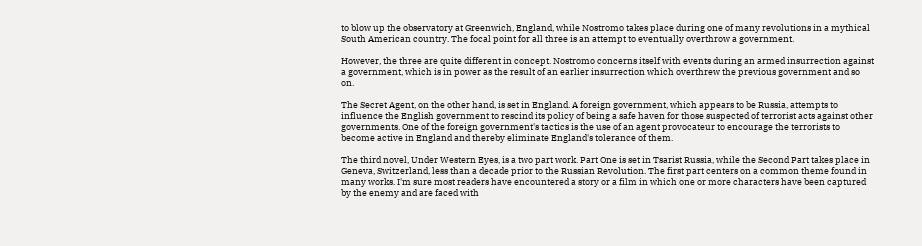to blow up the observatory at Greenwich, England, while Nostromo takes place during one of many revolutions in a mythical South American country. The focal point for all three is an attempt to eventually overthrow a government.

However, the three are quite different in concept. Nostromo concerns itself with events during an armed insurrection against a government, which is in power as the result of an earlier insurrection which overthrew the previous government and so on.

The Secret Agent, on the other hand, is set in England. A foreign government, which appears to be Russia, attempts to influence the English government to rescind its policy of being a safe haven for those suspected of terrorist acts against other governments. One of the foreign government's tactics is the use of an agent provocateur to encourage the terrorists to become active in England and thereby eliminate England's tolerance of them.

The third novel, Under Western Eyes, is a two part work. Part One is set in Tsarist Russia, while the Second Part takes place in Geneva, Switzerland, less than a decade prior to the Russian Revolution. The first part centers on a common theme found in many works. I'm sure most readers have encountered a story or a film in which one or more characters have been captured by the enemy and are faced with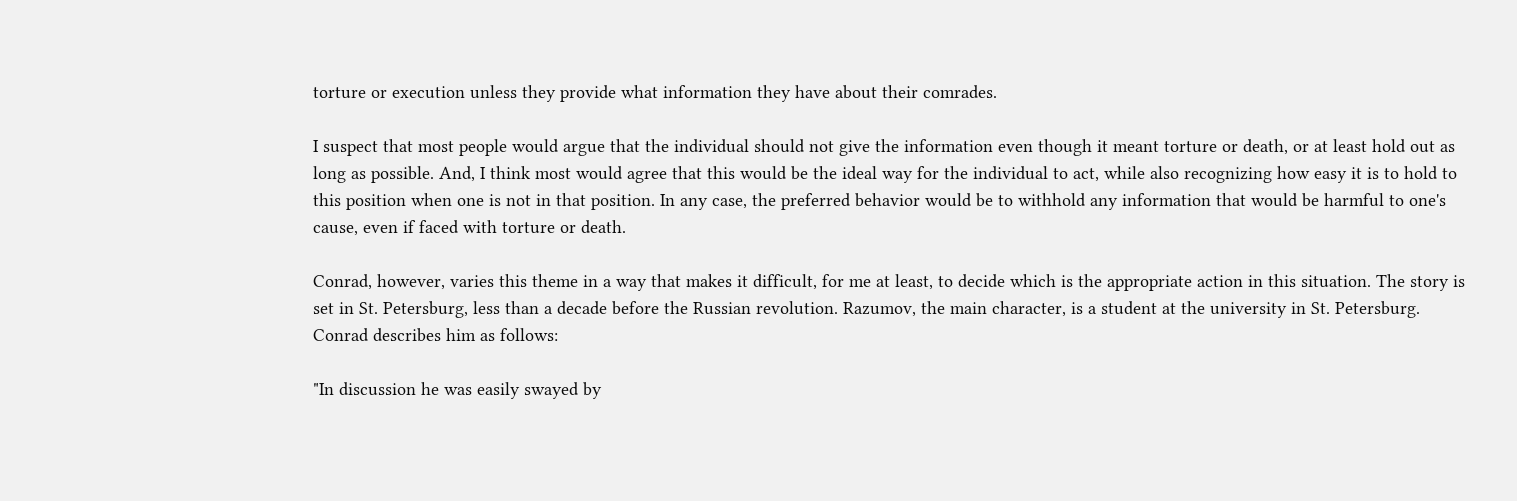torture or execution unless they provide what information they have about their comrades.

I suspect that most people would argue that the individual should not give the information even though it meant torture or death, or at least hold out as long as possible. And, I think most would agree that this would be the ideal way for the individual to act, while also recognizing how easy it is to hold to this position when one is not in that position. In any case, the preferred behavior would be to withhold any information that would be harmful to one's cause, even if faced with torture or death.

Conrad, however, varies this theme in a way that makes it difficult, for me at least, to decide which is the appropriate action in this situation. The story is set in St. Petersburg, less than a decade before the Russian revolution. Razumov, the main character, is a student at the university in St. Petersburg. Conrad describes him as follows:

"In discussion he was easily swayed by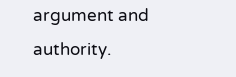argument and authority.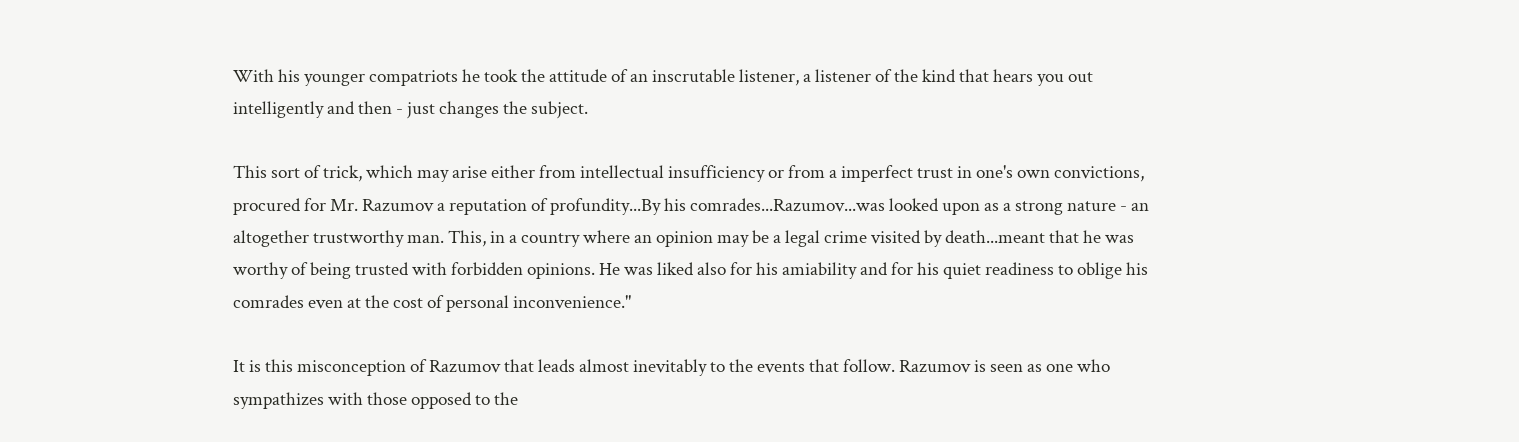With his younger compatriots he took the attitude of an inscrutable listener, a listener of the kind that hears you out intelligently and then - just changes the subject.

This sort of trick, which may arise either from intellectual insufficiency or from a imperfect trust in one's own convictions, procured for Mr. Razumov a reputation of profundity...By his comrades...Razumov...was looked upon as a strong nature - an altogether trustworthy man. This, in a country where an opinion may be a legal crime visited by death...meant that he was worthy of being trusted with forbidden opinions. He was liked also for his amiability and for his quiet readiness to oblige his comrades even at the cost of personal inconvenience."

It is this misconception of Razumov that leads almost inevitably to the events that follow. Razumov is seen as one who sympathizes with those opposed to the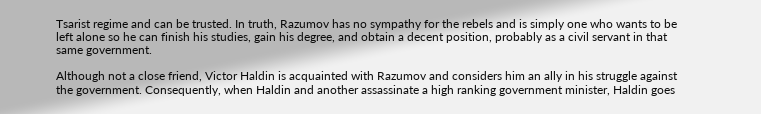Tsarist regime and can be trusted. In truth, Razumov has no sympathy for the rebels and is simply one who wants to be left alone so he can finish his studies, gain his degree, and obtain a decent position, probably as a civil servant in that same government.

Although not a close friend, Victor Haldin is acquainted with Razumov and considers him an ally in his struggle against the government. Consequently, when Haldin and another assassinate a high ranking government minister, Haldin goes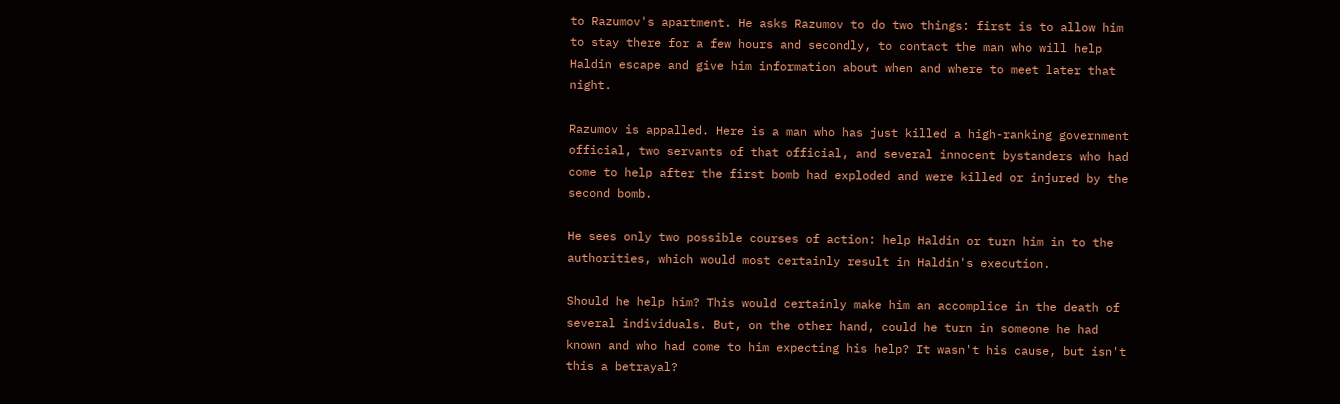to Razumov's apartment. He asks Razumov to do two things: first is to allow him to stay there for a few hours and secondly, to contact the man who will help Haldin escape and give him information about when and where to meet later that night.

Razumov is appalled. Here is a man who has just killed a high-ranking government official, two servants of that official, and several innocent bystanders who had come to help after the first bomb had exploded and were killed or injured by the second bomb.

He sees only two possible courses of action: help Haldin or turn him in to the authorities, which would most certainly result in Haldin's execution.

Should he help him? This would certainly make him an accomplice in the death of several individuals. But, on the other hand, could he turn in someone he had known and who had come to him expecting his help? It wasn't his cause, but isn't this a betrayal?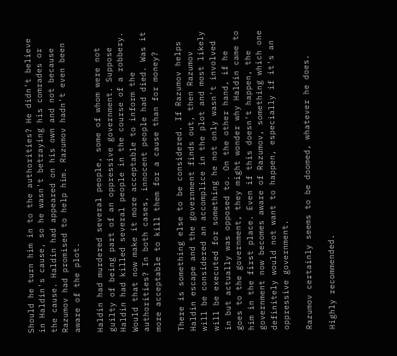Should he turn him in to the authorities? He didn't believe in Haldin's cause, so he wasn't betraying his comrades or the cause. Haldin had appeared on his own and not because Razumov had promised to help him. Razumov hadn't even been aware of the plot.

Haldin had murdered several people, some of whom were not guilty of being part of an oppressive government. Suppose Haldin had killed several people in the course of a robbery. Would that now make it more acceptable to inform the authorities? In both cases, innocent people had died. Was it more acceptable to kill them for a cause than for money?

There is something else to be considered. If Razumov helps Haldin escape and the government finds out, then Razumov will be considered an accomplice in the plot and most likely will be executed for something he not only wasn't involved in but actually was opposed to. On the other hand, if he goes to the government, they might wonder why Haldin came to him in the first place. Even if this doesn't happen, the government now becomes aware of Razumov, something which one definitely would not want to happen, especially if it's an oppressive government.

Razumov certainly seems to be doomed, whatever he does.

Highly recommended.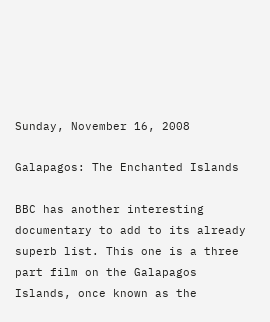Sunday, November 16, 2008

Galapagos: The Enchanted Islands

BBC has another interesting documentary to add to its already superb list. This one is a three part film on the Galapagos Islands, once known as the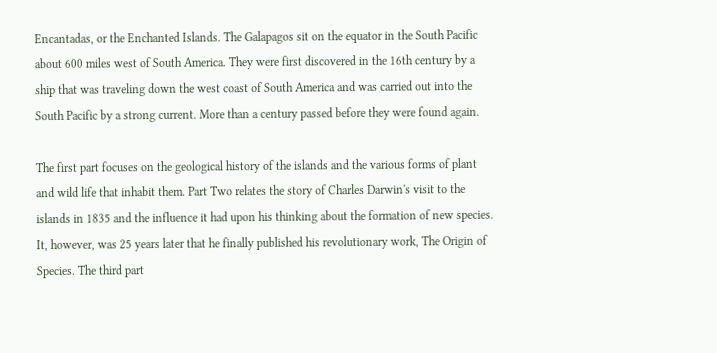Encantadas, or the Enchanted Islands. The Galapagos sit on the equator in the South Pacific about 600 miles west of South America. They were first discovered in the 16th century by a ship that was traveling down the west coast of South America and was carried out into the South Pacific by a strong current. More than a century passed before they were found again.

The first part focuses on the geological history of the islands and the various forms of plant and wild life that inhabit them. Part Two relates the story of Charles Darwin's visit to the islands in 1835 and the influence it had upon his thinking about the formation of new species. It, however, was 25 years later that he finally published his revolutionary work, The Origin of Species. The third part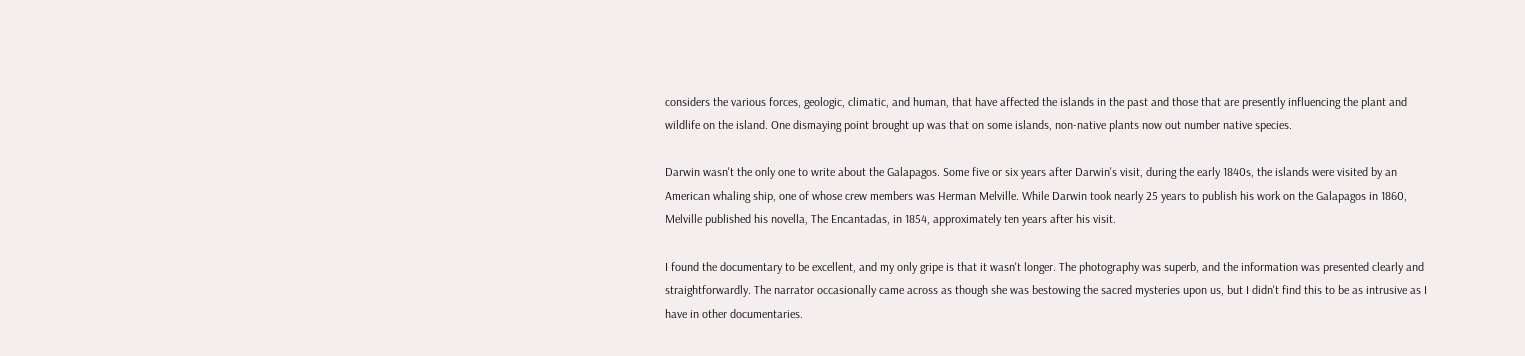considers the various forces, geologic, climatic, and human, that have affected the islands in the past and those that are presently influencing the plant and wildlife on the island. One dismaying point brought up was that on some islands, non-native plants now out number native species.

Darwin wasn't the only one to write about the Galapagos. Some five or six years after Darwin's visit, during the early 1840s, the islands were visited by an American whaling ship, one of whose crew members was Herman Melville. While Darwin took nearly 25 years to publish his work on the Galapagos in 1860, Melville published his novella, The Encantadas, in 1854, approximately ten years after his visit.

I found the documentary to be excellent, and my only gripe is that it wasn't longer. The photography was superb, and the information was presented clearly and straightforwardly. The narrator occasionally came across as though she was bestowing the sacred mysteries upon us, but I didn't find this to be as intrusive as I have in other documentaries.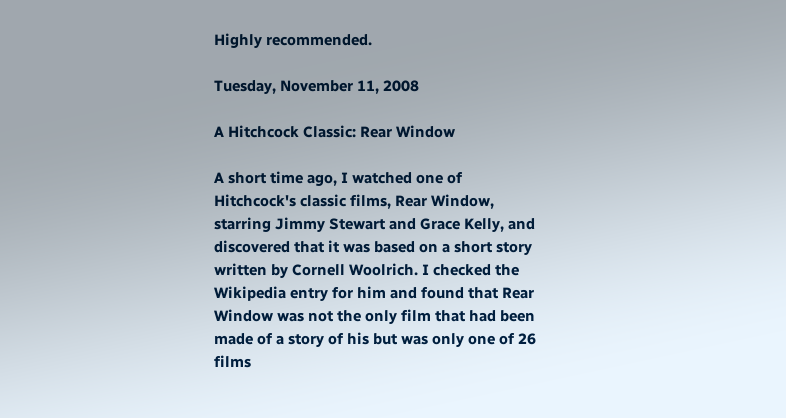Highly recommended.

Tuesday, November 11, 2008

A Hitchcock Classic: Rear Window

A short time ago, I watched one of Hitchcock's classic films, Rear Window, starring Jimmy Stewart and Grace Kelly, and discovered that it was based on a short story written by Cornell Woolrich. I checked the Wikipedia entry for him and found that Rear Window was not the only film that had been made of a story of his but was only one of 26 films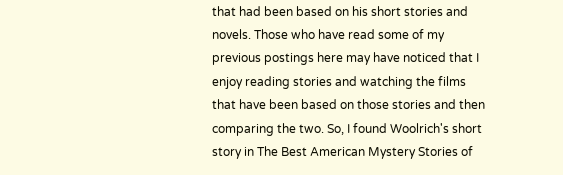that had been based on his short stories and novels. Those who have read some of my previous postings here may have noticed that I enjoy reading stories and watching the films that have been based on those stories and then comparing the two. So, I found Woolrich's short story in The Best American Mystery Stories of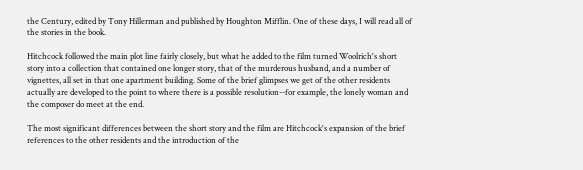the Century, edited by Tony Hillerman and published by Houghton Mifflin. One of these days, I will read all of the stories in the book.

Hitchcock followed the main plot line fairly closely, but what he added to the film turned Woolrich's short story into a collection that contained one longer story, that of the murderous husband, and a number of vignettes, all set in that one apartment building. Some of the brief glimpses we get of the other residents actually are developed to the point to where there is a possible resolution--for example, the lonely woman and the composer do meet at the end.

The most significant differences between the short story and the film are Hitchcock's expansion of the brief references to the other residents and the introduction of the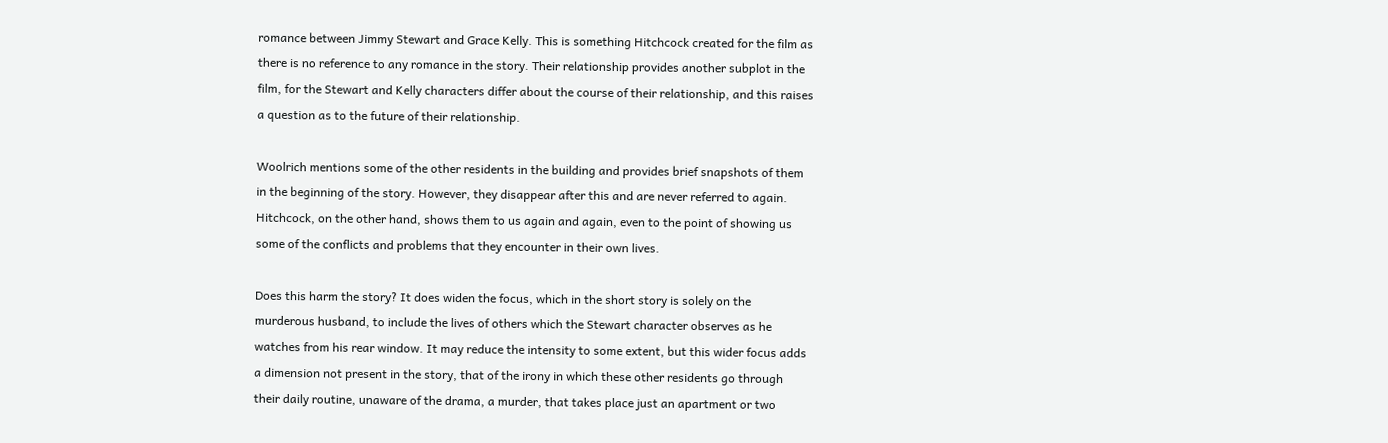romance between Jimmy Stewart and Grace Kelly. This is something Hitchcock created for the film as there is no reference to any romance in the story. Their relationship provides another subplot in the film, for the Stewart and Kelly characters differ about the course of their relationship, and this raises a question as to the future of their relationship.

Woolrich mentions some of the other residents in the building and provides brief snapshots of them in the beginning of the story. However, they disappear after this and are never referred to again. Hitchcock, on the other hand, shows them to us again and again, even to the point of showing us some of the conflicts and problems that they encounter in their own lives.

Does this harm the story? It does widen the focus, which in the short story is solely on the murderous husband, to include the lives of others which the Stewart character observes as he watches from his rear window. It may reduce the intensity to some extent, but this wider focus adds a dimension not present in the story, that of the irony in which these other residents go through their daily routine, unaware of the drama, a murder, that takes place just an apartment or two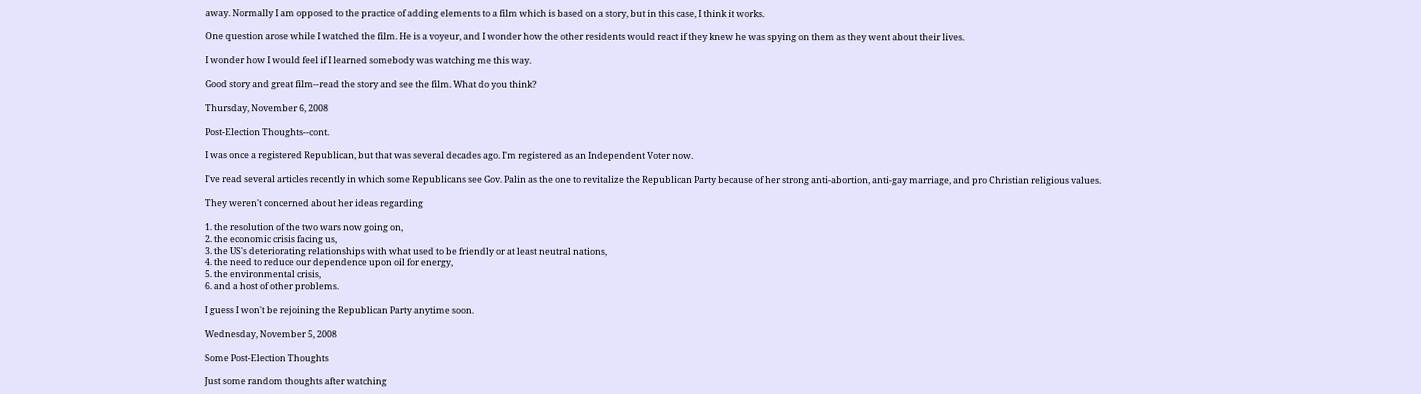away. Normally I am opposed to the practice of adding elements to a film which is based on a story, but in this case, I think it works.

One question arose while I watched the film. He is a voyeur, and I wonder how the other residents would react if they knew he was spying on them as they went about their lives.

I wonder how I would feel if I learned somebody was watching me this way.

Good story and great film--read the story and see the film. What do you think?

Thursday, November 6, 2008

Post-Election Thoughts--cont.

I was once a registered Republican, but that was several decades ago. I'm registered as an Independent Voter now.

I've read several articles recently in which some Republicans see Gov. Palin as the one to revitalize the Republican Party because of her strong anti-abortion, anti-gay marriage, and pro Christian religious values.

They weren't concerned about her ideas regarding

1. the resolution of the two wars now going on,
2. the economic crisis facing us,
3. the US's deteriorating relationships with what used to be friendly or at least neutral nations,
4. the need to reduce our dependence upon oil for energy,
5. the environmental crisis,
6. and a host of other problems.

I guess I won't be rejoining the Republican Party anytime soon.

Wednesday, November 5, 2008

Some Post-Election Thoughts

Just some random thoughts after watching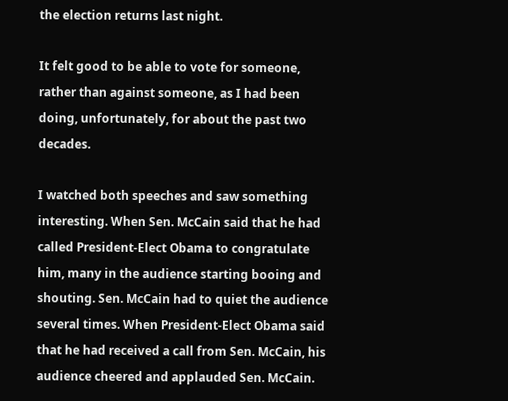the election returns last night.

It felt good to be able to vote for someone, rather than against someone, as I had been doing, unfortunately, for about the past two decades.

I watched both speeches and saw something interesting. When Sen. McCain said that he had called President-Elect Obama to congratulate him, many in the audience starting booing and shouting. Sen. McCain had to quiet the audience several times. When President-Elect Obama said that he had received a call from Sen. McCain, his audience cheered and applauded Sen. McCain.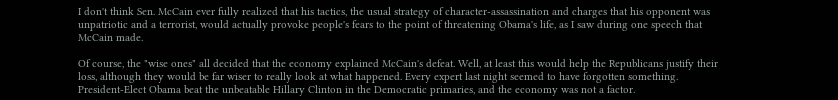I don't think Sen. McCain ever fully realized that his tactics, the usual strategy of character-assassination and charges that his opponent was unpatriotic and a terrorist, would actually provoke people's fears to the point of threatening Obama's life, as I saw during one speech that McCain made.

Of course, the "wise ones" all decided that the economy explained McCain's defeat. Well, at least this would help the Republicans justify their loss, although they would be far wiser to really look at what happened. Every expert last night seemed to have forgotten something. President-Elect Obama beat the unbeatable Hillary Clinton in the Democratic primaries, and the economy was not a factor.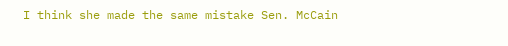I think she made the same mistake Sen. McCain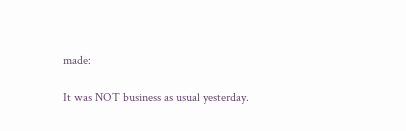made:

It was NOT business as usual yesterday.